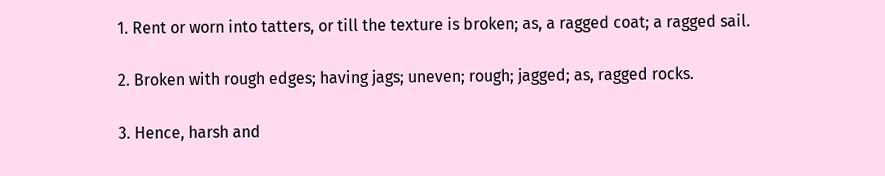1. Rent or worn into tatters, or till the texture is broken; as, a ragged coat; a ragged sail.

2. Broken with rough edges; having jags; uneven; rough; jagged; as, ragged rocks.

3. Hence, harsh and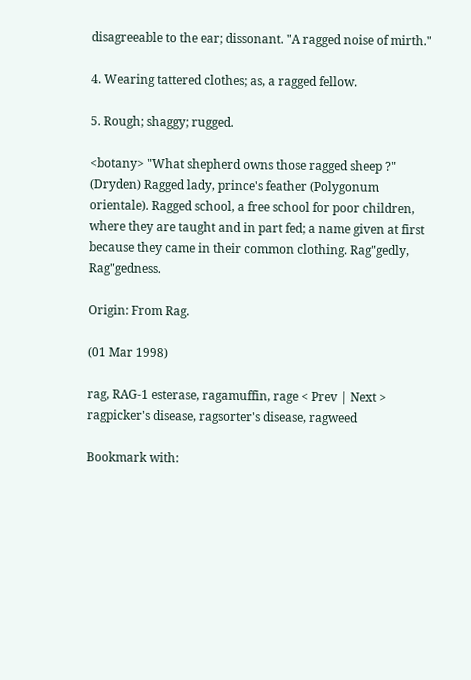disagreeable to the ear; dissonant. "A ragged noise of mirth."

4. Wearing tattered clothes; as, a ragged fellow.

5. Rough; shaggy; rugged.

<botany> "What shepherd owns those ragged sheep ?" (Dryden) Ragged lady, prince's feather (Polygonum orientale). Ragged school, a free school for poor children, where they are taught and in part fed; a name given at first because they came in their common clothing. Rag"gedly, Rag"gedness.

Origin: From Rag.

(01 Mar 1998)

rag, RAG-1 esterase, ragamuffin, rage < Prev | Next > ragpicker's disease, ragsorter's disease, ragweed

Bookmark with: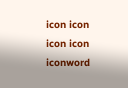icon icon icon icon iconword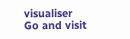visualiser Go and visit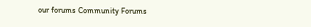our forums Community Forums